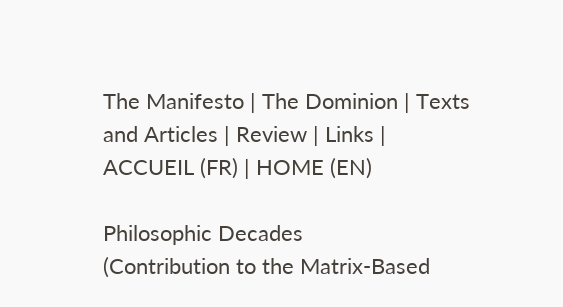The Manifesto | The Dominion | Texts and Articles | Review | Links | ACCUEIL (FR) | HOME (EN)

Philosophic Decades
(Contribution to the Matrix-Based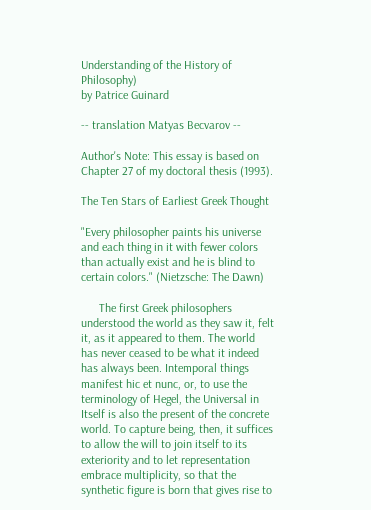Understanding of the History of Philosophy)
by Patrice Guinard

-- translation Matyas Becvarov --

Author's Note: This essay is based on Chapter 27 of my doctoral thesis (1993).

The Ten Stars of Earliest Greek Thought

"Every philosopher paints his universe and each thing in it with fewer colors than actually exist and he is blind to certain colors." (Nietzsche: The Dawn)

      The first Greek philosophers understood the world as they saw it, felt it, as it appeared to them. The world has never ceased to be what it indeed has always been. Intemporal things manifest hic et nunc, or, to use the terminology of Hegel, the Universal in Itself is also the present of the concrete world. To capture being, then, it suffices to allow the will to join itself to its exteriority and to let representation embrace multiplicity, so that the synthetic figure is born that gives rise to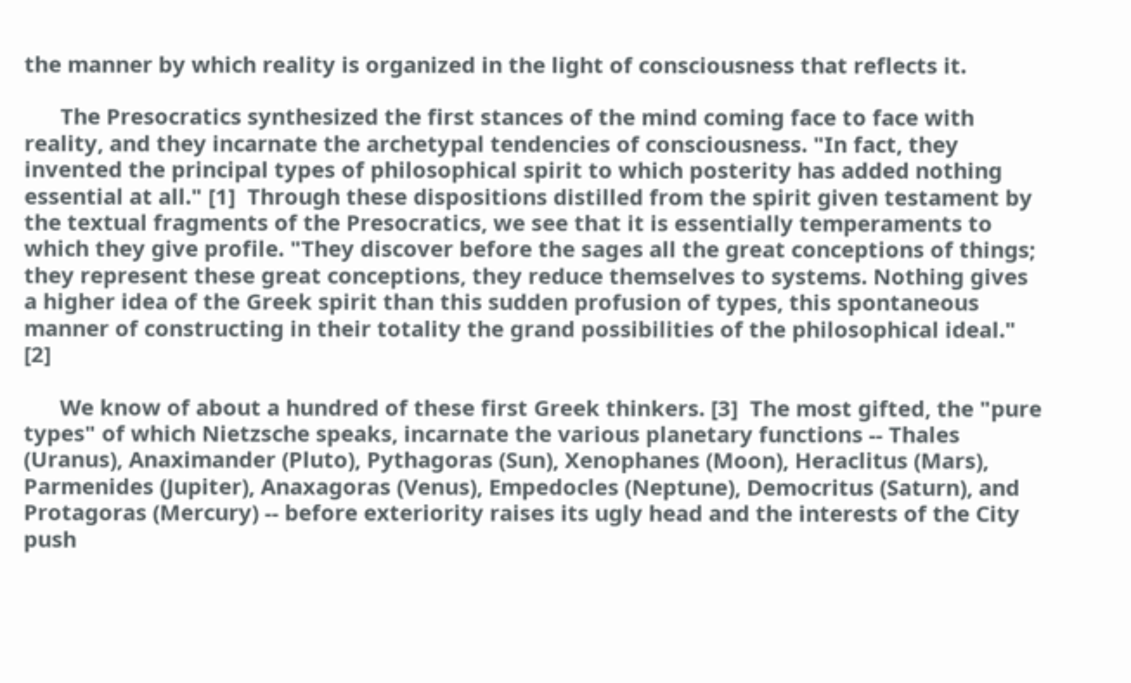the manner by which reality is organized in the light of consciousness that reflects it.

      The Presocratics synthesized the first stances of the mind coming face to face with reality, and they incarnate the archetypal tendencies of consciousness. "In fact, they invented the principal types of philosophical spirit to which posterity has added nothing essential at all." [1]  Through these dispositions distilled from the spirit given testament by the textual fragments of the Presocratics, we see that it is essentially temperaments to which they give profile. "They discover before the sages all the great conceptions of things; they represent these great conceptions, they reduce themselves to systems. Nothing gives a higher idea of the Greek spirit than this sudden profusion of types, this spontaneous manner of constructing in their totality the grand possibilities of the philosophical ideal." [2]

      We know of about a hundred of these first Greek thinkers. [3]  The most gifted, the "pure types" of which Nietzsche speaks, incarnate the various planetary functions -- Thales (Uranus), Anaximander (Pluto), Pythagoras (Sun), Xenophanes (Moon), Heraclitus (Mars), Parmenides (Jupiter), Anaxagoras (Venus), Empedocles (Neptune), Democritus (Saturn), and Protagoras (Mercury) -- before exteriority raises its ugly head and the interests of the City push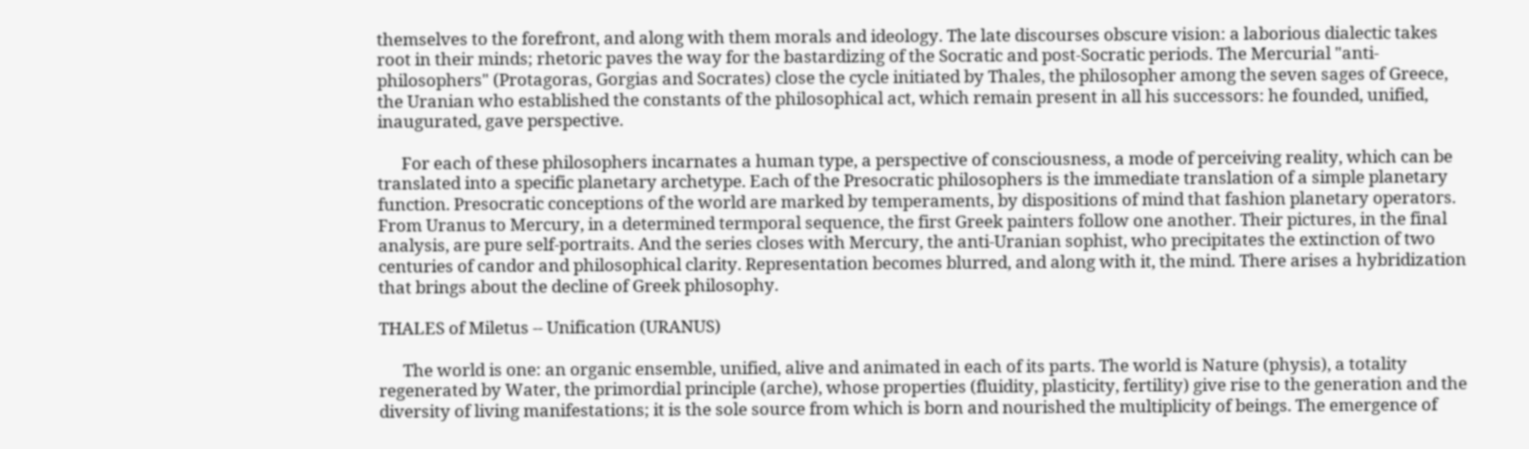themselves to the forefront, and along with them morals and ideology. The late discourses obscure vision: a laborious dialectic takes root in their minds; rhetoric paves the way for the bastardizing of the Socratic and post-Socratic periods. The Mercurial "anti-philosophers" (Protagoras, Gorgias and Socrates) close the cycle initiated by Thales, the philosopher among the seven sages of Greece, the Uranian who established the constants of the philosophical act, which remain present in all his successors: he founded, unified, inaugurated, gave perspective.

      For each of these philosophers incarnates a human type, a perspective of consciousness, a mode of perceiving reality, which can be translated into a specific planetary archetype. Each of the Presocratic philosophers is the immediate translation of a simple planetary function. Presocratic conceptions of the world are marked by temperaments, by dispositions of mind that fashion planetary operators. From Uranus to Mercury, in a determined termporal sequence, the first Greek painters follow one another. Their pictures, in the final analysis, are pure self-portraits. And the series closes with Mercury, the anti-Uranian sophist, who precipitates the extinction of two centuries of candor and philosophical clarity. Representation becomes blurred, and along with it, the mind. There arises a hybridization that brings about the decline of Greek philosophy.

THALES of Miletus -- Unification (URANUS)

      The world is one: an organic ensemble, unified, alive and animated in each of its parts. The world is Nature (physis), a totality regenerated by Water, the primordial principle (arche), whose properties (fluidity, plasticity, fertility) give rise to the generation and the diversity of living manifestations; it is the sole source from which is born and nourished the multiplicity of beings. The emergence of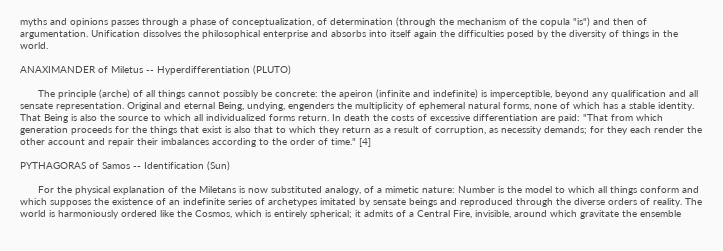myths and opinions passes through a phase of conceptualization, of determination (through the mechanism of the copula "is") and then of argumentation. Unification dissolves the philosophical enterprise and absorbs into itself again the difficulties posed by the diversity of things in the world.

ANAXIMANDER of Miletus -- Hyperdifferentiation (PLUTO)

      The principle (arche) of all things cannot possibly be concrete: the apeiron (infinite and indefinite) is imperceptible, beyond any qualification and all sensate representation. Original and eternal Being, undying, engenders the multiplicity of ephemeral natural forms, none of which has a stable identity. That Being is also the source to which all individualized forms return. In death the costs of excessive differentiation are paid: "That from which generation proceeds for the things that exist is also that to which they return as a result of corruption, as necessity demands; for they each render the other account and repair their imbalances according to the order of time." [4]

PYTHAGORAS of Samos -- Identification (Sun)

      For the physical explanation of the Miletans is now substituted analogy, of a mimetic nature: Number is the model to which all things conform and which supposes the existence of an indefinite series of archetypes imitated by sensate beings and reproduced through the diverse orders of reality. The world is harmoniously ordered like the Cosmos, which is entirely spherical; it admits of a Central Fire, invisible, around which gravitate the ensemble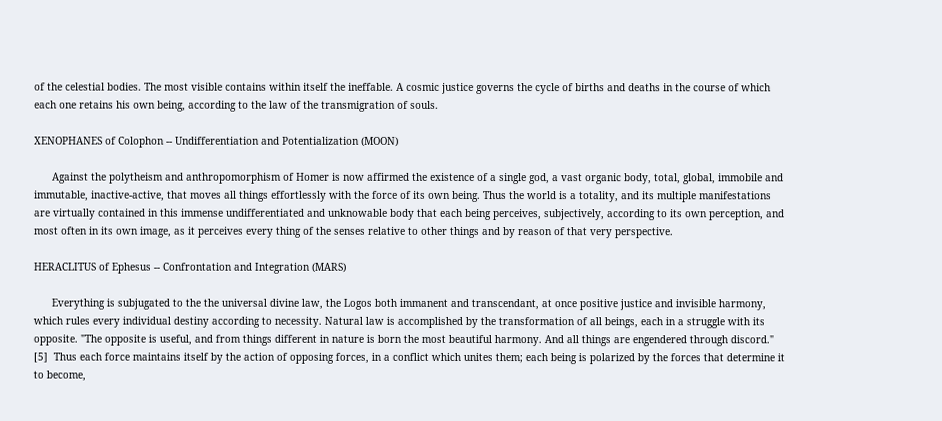of the celestial bodies. The most visible contains within itself the ineffable. A cosmic justice governs the cycle of births and deaths in the course of which each one retains his own being, according to the law of the transmigration of souls.

XENOPHANES of Colophon -- Undifferentiation and Potentialization (MOON)

      Against the polytheism and anthropomorphism of Homer is now affirmed the existence of a single god, a vast organic body, total, global, immobile and immutable, inactive-active, that moves all things effortlessly with the force of its own being. Thus the world is a totality, and its multiple manifestations are virtually contained in this immense undifferentiated and unknowable body that each being perceives, subjectively, according to its own perception, and most often in its own image, as it perceives every thing of the senses relative to other things and by reason of that very perspective.

HERACLITUS of Ephesus -- Confrontation and Integration (MARS)

      Everything is subjugated to the the universal divine law, the Logos both immanent and transcendant, at once positive justice and invisible harmony, which rules every individual destiny according to necessity. Natural law is accomplished by the transformation of all beings, each in a struggle with its opposite. "The opposite is useful, and from things different in nature is born the most beautiful harmony. And all things are engendered through discord." [5]  Thus each force maintains itself by the action of opposing forces, in a conflict which unites them; each being is polarized by the forces that determine it to become,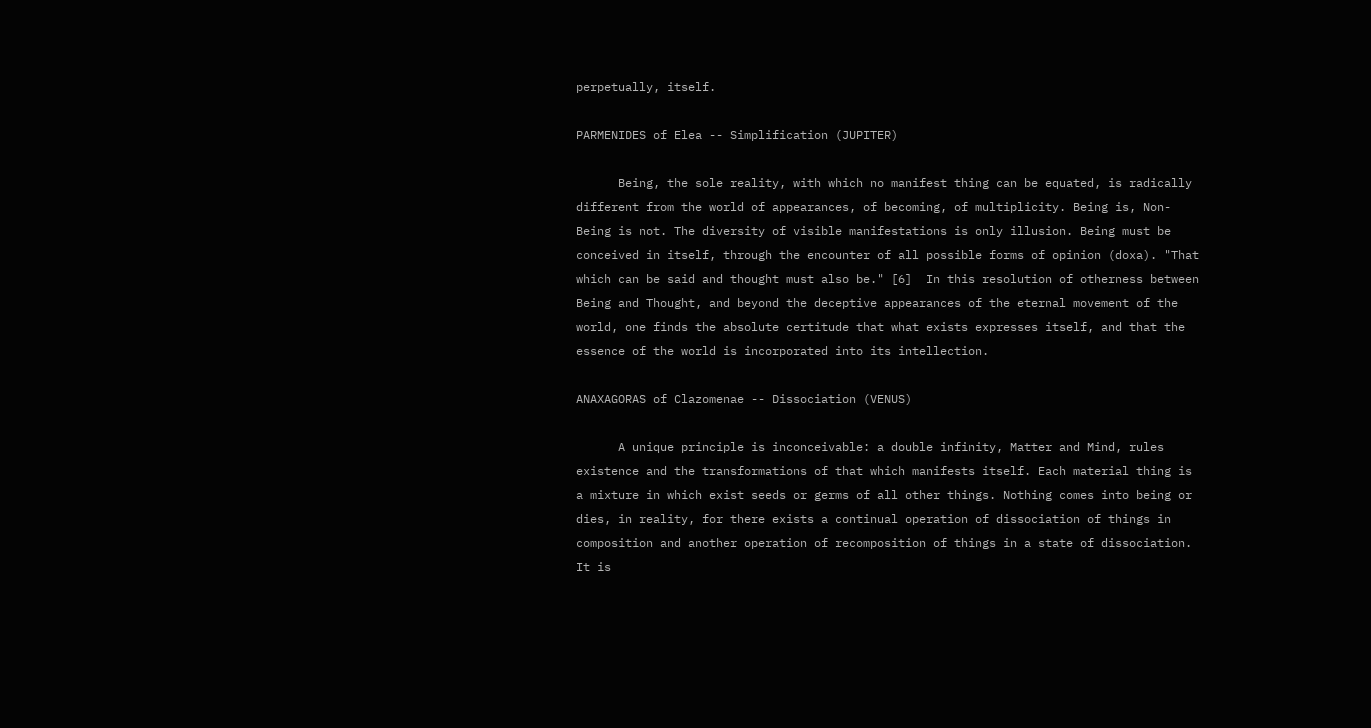perpetually, itself.

PARMENIDES of Elea -- Simplification (JUPITER)

      Being, the sole reality, with which no manifest thing can be equated, is radically different from the world of appearances, of becoming, of multiplicity. Being is, Non-Being is not. The diversity of visible manifestations is only illusion. Being must be conceived in itself, through the encounter of all possible forms of opinion (doxa). "That which can be said and thought must also be." [6]  In this resolution of otherness between Being and Thought, and beyond the deceptive appearances of the eternal movement of the world, one finds the absolute certitude that what exists expresses itself, and that the essence of the world is incorporated into its intellection.

ANAXAGORAS of Clazomenae -- Dissociation (VENUS)

      A unique principle is inconceivable: a double infinity, Matter and Mind, rules existence and the transformations of that which manifests itself. Each material thing is a mixture in which exist seeds or germs of all other things. Nothing comes into being or dies, in reality, for there exists a continual operation of dissociation of things in composition and another operation of recomposition of things in a state of dissociation. It is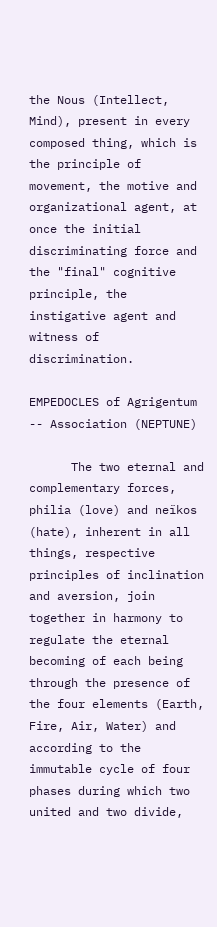the Nous (Intellect, Mind), present in every composed thing, which is the principle of movement, the motive and organizational agent, at once the initial discriminating force and the "final" cognitive principle, the instigative agent and witness of discrimination.

EMPEDOCLES of Agrigentum -- Association (NEPTUNE)

      The two eternal and complementary forces, philia (love) and neïkos (hate), inherent in all things, respective principles of inclination and aversion, join together in harmony to regulate the eternal becoming of each being through the presence of the four elements (Earth, Fire, Air, Water) and according to the immutable cycle of four phases during which two united and two divide,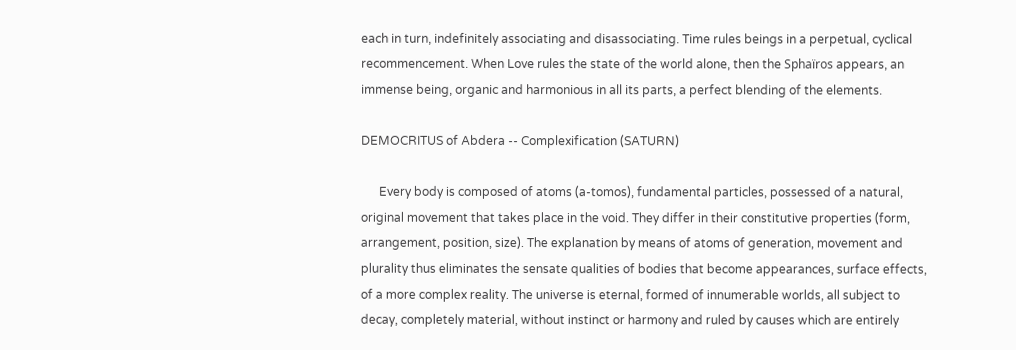each in turn, indefinitely associating and disassociating. Time rules beings in a perpetual, cyclical recommencement. When Love rules the state of the world alone, then the Sphaïros appears, an immense being, organic and harmonious in all its parts, a perfect blending of the elements.

DEMOCRITUS of Abdera -- Complexification (SATURN)

      Every body is composed of atoms (a-tomos), fundamental particles, possessed of a natural, original movement that takes place in the void. They differ in their constitutive properties (form, arrangement, position, size). The explanation by means of atoms of generation, movement and plurality thus eliminates the sensate qualities of bodies that become appearances, surface effects, of a more complex reality. The universe is eternal, formed of innumerable worlds, all subject to decay, completely material, without instinct or harmony and ruled by causes which are entirely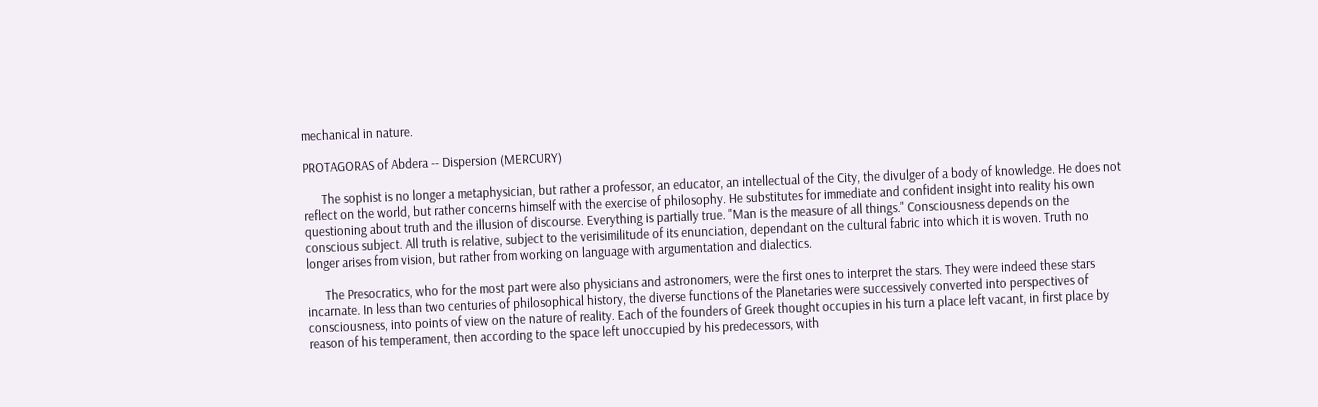mechanical in nature.

PROTAGORAS of Abdera -- Dispersion (MERCURY)

      The sophist is no longer a metaphysician, but rather a professor, an educator, an intellectual of the City, the divulger of a body of knowledge. He does not reflect on the world, but rather concerns himself with the exercise of philosophy. He substitutes for immediate and confident insight into reality his own questioning about truth and the illusion of discourse. Everything is partially true. "Man is the measure of all things." Consciousness depends on the conscious subject. All truth is relative, subject to the verisimilitude of its enunciation, dependant on the cultural fabric into which it is woven. Truth no longer arises from vision, but rather from working on language with argumentation and dialectics.

      The Presocratics, who for the most part were also physicians and astronomers, were the first ones to interpret the stars. They were indeed these stars incarnate. In less than two centuries of philosophical history, the diverse functions of the Planetaries were successively converted into perspectives of consciousness, into points of view on the nature of reality. Each of the founders of Greek thought occupies in his turn a place left vacant, in first place by reason of his temperament, then according to the space left unoccupied by his predecessors, with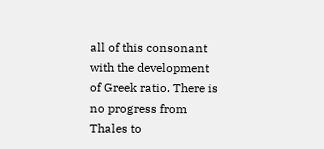all of this consonant with the development of Greek ratio. There is no progress from Thales to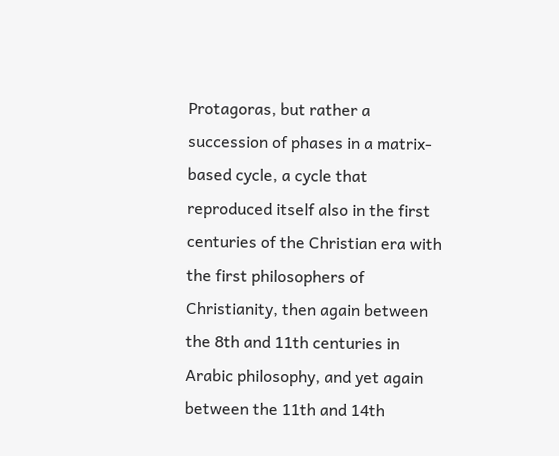Protagoras, but rather a succession of phases in a matrix-based cycle, a cycle that reproduced itself also in the first centuries of the Christian era with the first philosophers of Christianity, then again between the 8th and 11th centuries in Arabic philosophy, and yet again between the 11th and 14th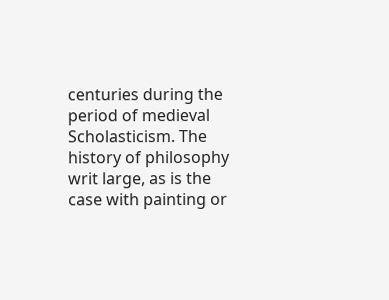centuries during the period of medieval Scholasticism. The history of philosophy writ large, as is the case with painting or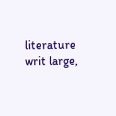literature writ large,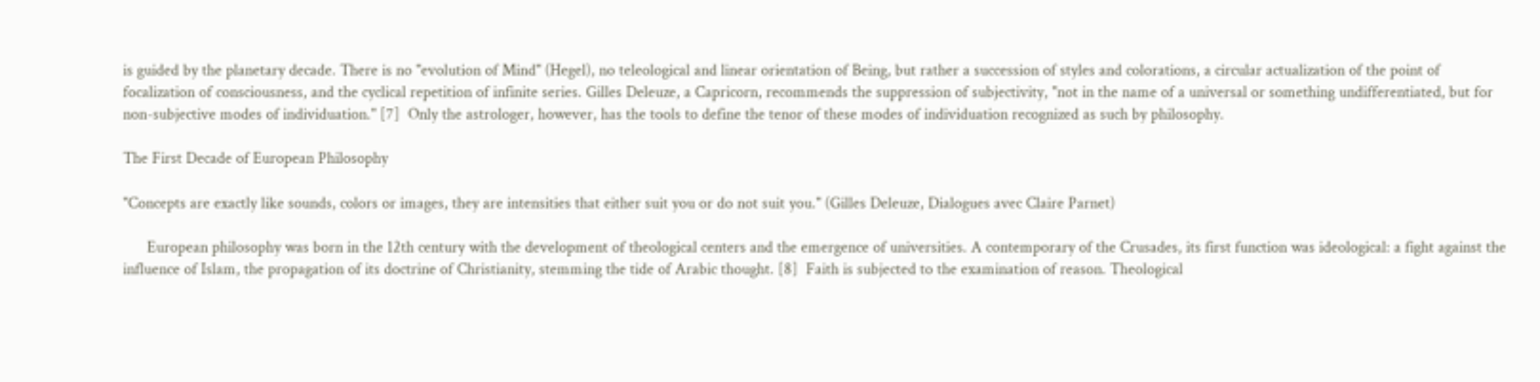is guided by the planetary decade. There is no "evolution of Mind" (Hegel), no teleological and linear orientation of Being, but rather a succession of styles and colorations, a circular actualization of the point of focalization of consciousness, and the cyclical repetition of infinite series. Gilles Deleuze, a Capricorn, recommends the suppression of subjectivity, "not in the name of a universal or something undifferentiated, but for non-subjective modes of individuation." [7]  Only the astrologer, however, has the tools to define the tenor of these modes of individuation recognized as such by philosophy.

The First Decade of European Philosophy

"Concepts are exactly like sounds, colors or images, they are intensities that either suit you or do not suit you." (Gilles Deleuze, Dialogues avec Claire Parnet)

      European philosophy was born in the 12th century with the development of theological centers and the emergence of universities. A contemporary of the Crusades, its first function was ideological: a fight against the influence of Islam, the propagation of its doctrine of Christianity, stemming the tide of Arabic thought. [8]  Faith is subjected to the examination of reason. Theological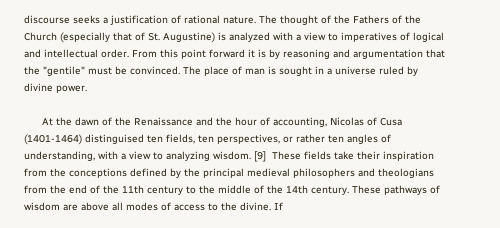discourse seeks a justification of rational nature. The thought of the Fathers of the Church (especially that of St. Augustine) is analyzed with a view to imperatives of logical and intellectual order. From this point forward it is by reasoning and argumentation that the "gentile" must be convinced. The place of man is sought in a universe ruled by divine power.

      At the dawn of the Renaissance and the hour of accounting, Nicolas of Cusa (1401-1464) distinguised ten fields, ten perspectives, or rather ten angles of understanding, with a view to analyzing wisdom. [9]  These fields take their inspiration from the conceptions defined by the principal medieval philosophers and theologians from the end of the 11th century to the middle of the 14th century. These pathways of wisdom are above all modes of access to the divine. If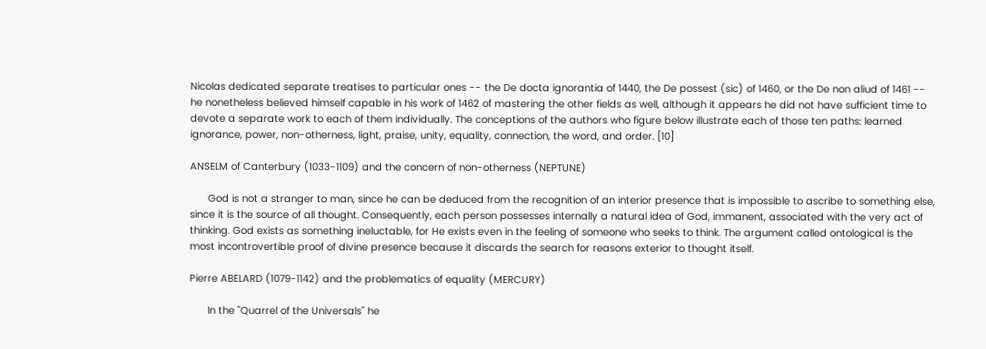Nicolas dedicated separate treatises to particular ones -- the De docta ignorantia of 1440, the De possest (sic) of 1460, or the De non aliud of 1461 -- he nonetheless believed himself capable in his work of 1462 of mastering the other fields as well, although it appears he did not have sufficient time to devote a separate work to each of them individually. The conceptions of the authors who figure below illustrate each of those ten paths: learned ignorance, power, non-otherness, light, praise, unity, equality, connection, the word, and order. [10]

ANSELM of Canterbury (1033-1109) and the concern of non-otherness (NEPTUNE)

      God is not a stranger to man, since he can be deduced from the recognition of an interior presence that is impossible to ascribe to something else, since it is the source of all thought. Consequently, each person possesses internally a natural idea of God, immanent, associated with the very act of thinking. God exists as something ineluctable, for He exists even in the feeling of someone who seeks to think. The argument called ontological is the most incontrovertible proof of divine presence because it discards the search for reasons exterior to thought itself.

Pierre ABELARD (1079-1142) and the problematics of equality (MERCURY)

      In the "Quarrel of the Universals" he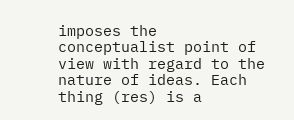imposes the conceptualist point of view with regard to the nature of ideas. Each thing (res) is a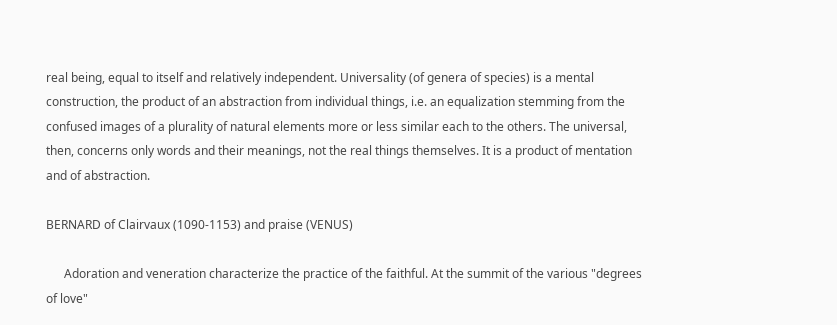real being, equal to itself and relatively independent. Universality (of genera of species) is a mental construction, the product of an abstraction from individual things, i.e. an equalization stemming from the confused images of a plurality of natural elements more or less similar each to the others. The universal, then, concerns only words and their meanings, not the real things themselves. It is a product of mentation and of abstraction.

BERNARD of Clairvaux (1090-1153) and praise (VENUS)

      Adoration and veneration characterize the practice of the faithful. At the summit of the various "degrees of love"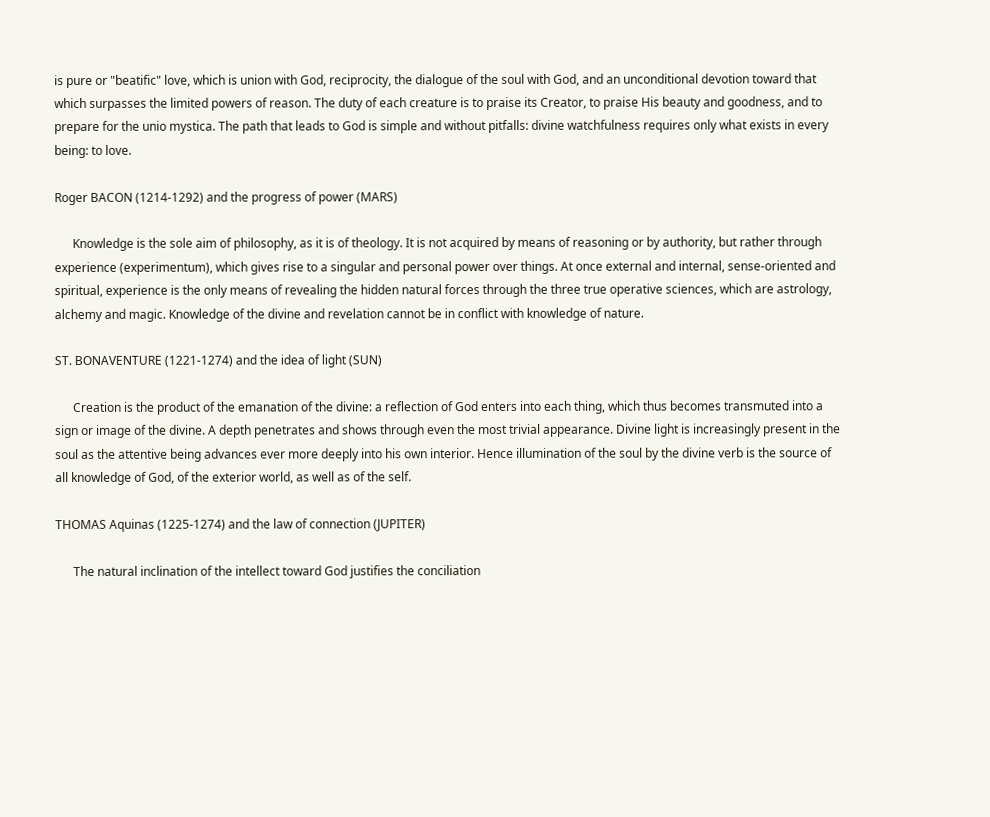is pure or "beatific" love, which is union with God, reciprocity, the dialogue of the soul with God, and an unconditional devotion toward that which surpasses the limited powers of reason. The duty of each creature is to praise its Creator, to praise His beauty and goodness, and to prepare for the unio mystica. The path that leads to God is simple and without pitfalls: divine watchfulness requires only what exists in every being: to love.

Roger BACON (1214-1292) and the progress of power (MARS)

      Knowledge is the sole aim of philosophy, as it is of theology. It is not acquired by means of reasoning or by authority, but rather through experience (experimentum), which gives rise to a singular and personal power over things. At once external and internal, sense-oriented and spiritual, experience is the only means of revealing the hidden natural forces through the three true operative sciences, which are astrology, alchemy and magic. Knowledge of the divine and revelation cannot be in conflict with knowledge of nature.

ST. BONAVENTURE (1221-1274) and the idea of light (SUN)

      Creation is the product of the emanation of the divine: a reflection of God enters into each thing, which thus becomes transmuted into a sign or image of the divine. A depth penetrates and shows through even the most trivial appearance. Divine light is increasingly present in the soul as the attentive being advances ever more deeply into his own interior. Hence illumination of the soul by the divine verb is the source of all knowledge of God, of the exterior world, as well as of the self.

THOMAS Aquinas (1225-1274) and the law of connection (JUPITER)

      The natural inclination of the intellect toward God justifies the conciliation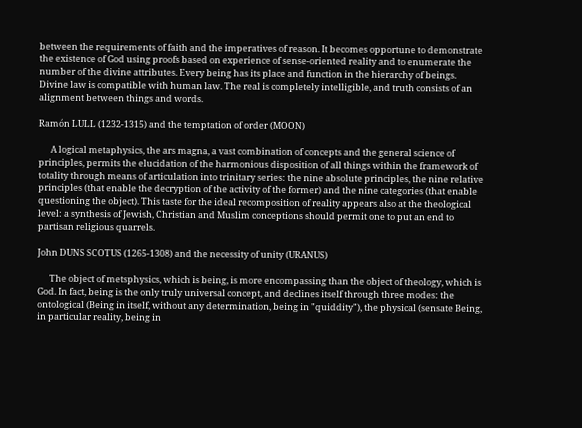between the requirements of faith and the imperatives of reason. It becomes opportune to demonstrate the existence of God using proofs based on experience of sense-oriented reality and to enumerate the number of the divine attributes. Every being has its place and function in the hierarchy of beings. Divine law is compatible with human law. The real is completely intelligible, and truth consists of an alignment between things and words.

Ramón LULL (1232-1315) and the temptation of order (MOON)

      A logical metaphysics, the ars magna, a vast combination of concepts and the general science of principles, permits the elucidation of the harmonious disposition of all things within the framework of totality through means of articulation into trinitary series: the nine absolute principles, the nine relative principles (that enable the decryption of the activity of the former) and the nine categories (that enable questioning the object). This taste for the ideal recomposition of reality appears also at the theological level: a synthesis of Jewish, Christian and Muslim conceptions should permit one to put an end to partisan religious quarrels.

John DUNS SCOTUS (1265-1308) and the necessity of unity (URANUS)

      The object of metsphysics, which is being, is more encompassing than the object of theology, which is God. In fact, being is the only truly universal concept, and declines itself through three modes: the ontological (Being in itself, without any determination, being in "quiddity"), the physical (sensate Being, in particular reality, being in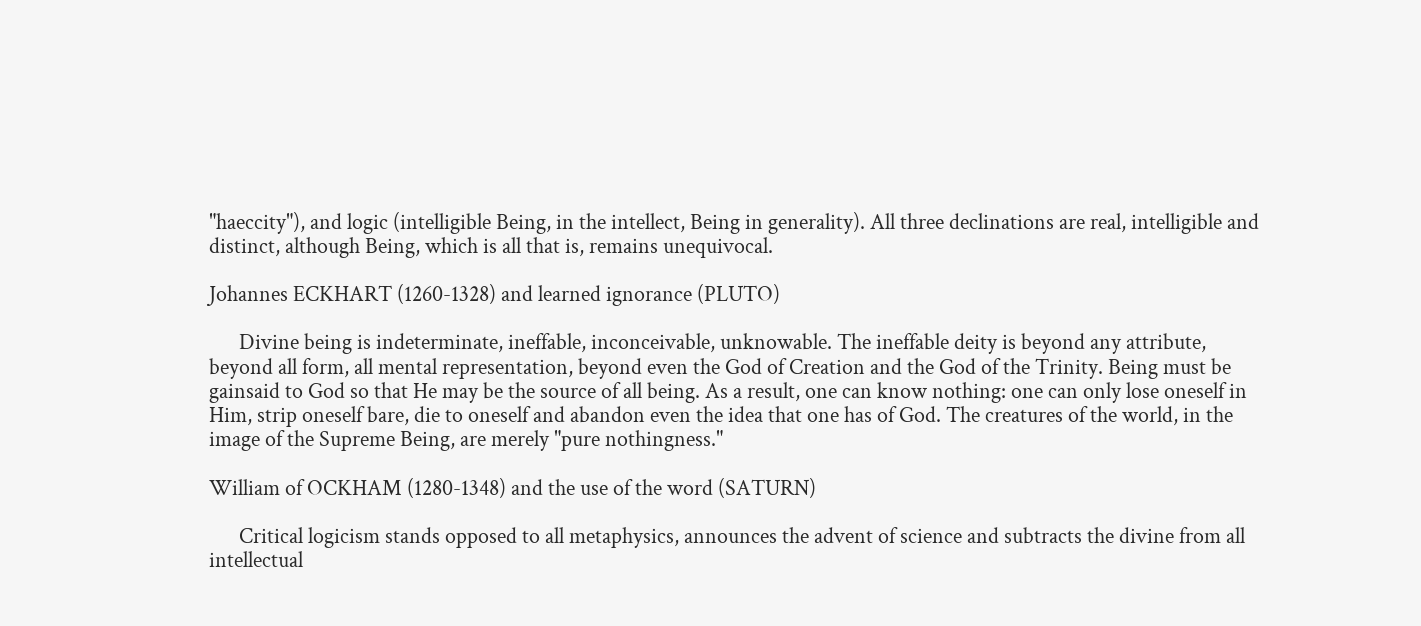"haeccity"), and logic (intelligible Being, in the intellect, Being in generality). All three declinations are real, intelligible and distinct, although Being, which is all that is, remains unequivocal.

Johannes ECKHART (1260-1328) and learned ignorance (PLUTO)

      Divine being is indeterminate, ineffable, inconceivable, unknowable. The ineffable deity is beyond any attribute, beyond all form, all mental representation, beyond even the God of Creation and the God of the Trinity. Being must be gainsaid to God so that He may be the source of all being. As a result, one can know nothing: one can only lose oneself in Him, strip oneself bare, die to oneself and abandon even the idea that one has of God. The creatures of the world, in the image of the Supreme Being, are merely "pure nothingness."

William of OCKHAM (1280-1348) and the use of the word (SATURN)

      Critical logicism stands opposed to all metaphysics, announces the advent of science and subtracts the divine from all intellectual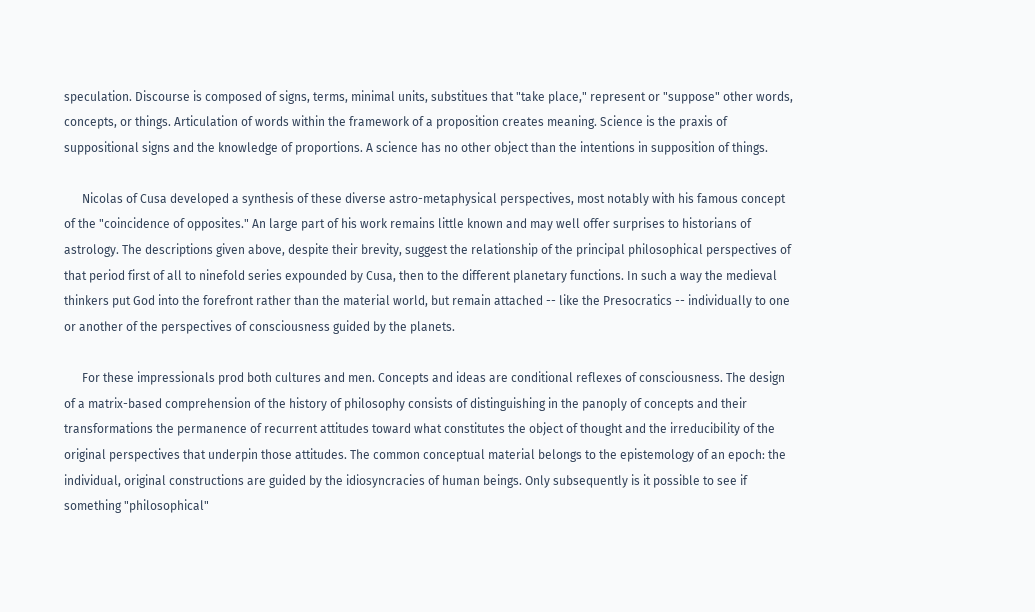speculation. Discourse is composed of signs, terms, minimal units, substitues that "take place," represent or "suppose" other words, concepts, or things. Articulation of words within the framework of a proposition creates meaning. Science is the praxis of suppositional signs and the knowledge of proportions. A science has no other object than the intentions in supposition of things.

      Nicolas of Cusa developed a synthesis of these diverse astro-metaphysical perspectives, most notably with his famous concept of the "coincidence of opposites." An large part of his work remains little known and may well offer surprises to historians of astrology. The descriptions given above, despite their brevity, suggest the relationship of the principal philosophical perspectives of that period first of all to ninefold series expounded by Cusa, then to the different planetary functions. In such a way the medieval thinkers put God into the forefront rather than the material world, but remain attached -- like the Presocratics -- individually to one or another of the perspectives of consciousness guided by the planets.

      For these impressionals prod both cultures and men. Concepts and ideas are conditional reflexes of consciousness. The design of a matrix-based comprehension of the history of philosophy consists of distinguishing in the panoply of concepts and their transformations the permanence of recurrent attitudes toward what constitutes the object of thought and the irreducibility of the original perspectives that underpin those attitudes. The common conceptual material belongs to the epistemology of an epoch: the individual, original constructions are guided by the idiosyncracies of human beings. Only subsequently is it possible to see if something "philosophical"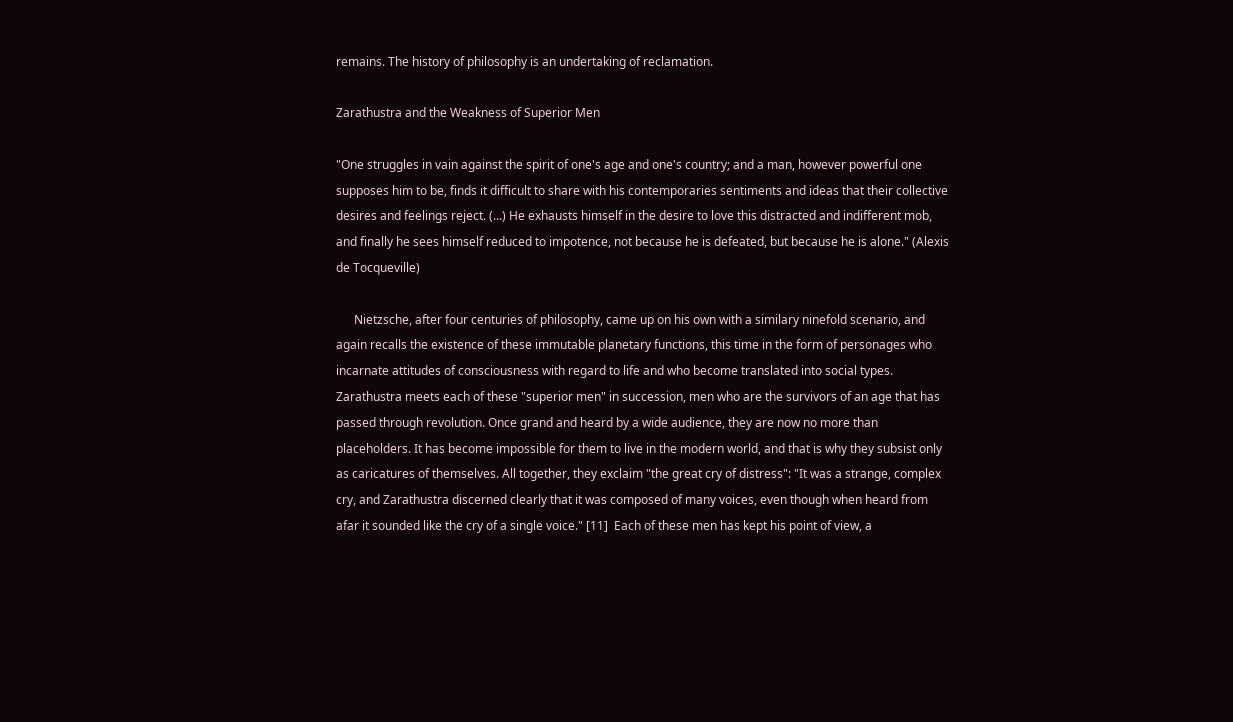remains. The history of philosophy is an undertaking of reclamation.

Zarathustra and the Weakness of Superior Men

"One struggles in vain against the spirit of one's age and one's country; and a man, however powerful one supposes him to be, finds it difficult to share with his contemporaries sentiments and ideas that their collective desires and feelings reject. (...) He exhausts himself in the desire to love this distracted and indifferent mob, and finally he sees himself reduced to impotence, not because he is defeated, but because he is alone." (Alexis de Tocqueville)

      Nietzsche, after four centuries of philosophy, came up on his own with a similary ninefold scenario, and again recalls the existence of these immutable planetary functions, this time in the form of personages who incarnate attitudes of consciousness with regard to life and who become translated into social types. Zarathustra meets each of these "superior men" in succession, men who are the survivors of an age that has passed through revolution. Once grand and heard by a wide audience, they are now no more than placeholders. It has become impossible for them to live in the modern world, and that is why they subsist only as caricatures of themselves. All together, they exclaim "the great cry of distress": "It was a strange, complex cry, and Zarathustra discerned clearly that it was composed of many voices, even though when heard from afar it sounded like the cry of a single voice." [11]  Each of these men has kept his point of view, a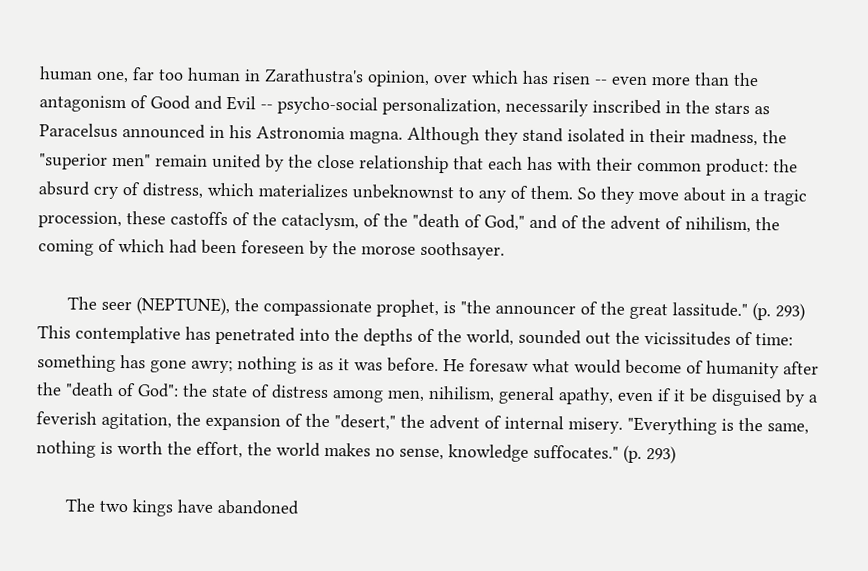human one, far too human in Zarathustra's opinion, over which has risen -- even more than the antagonism of Good and Evil -- psycho-social personalization, necessarily inscribed in the stars as Paracelsus announced in his Astronomia magna. Although they stand isolated in their madness, the "superior men" remain united by the close relationship that each has with their common product: the absurd cry of distress, which materializes unbeknownst to any of them. So they move about in a tragic procession, these castoffs of the cataclysm, of the "death of God," and of the advent of nihilism, the coming of which had been foreseen by the morose soothsayer.

      The seer (NEPTUNE), the compassionate prophet, is "the announcer of the great lassitude." (p. 293) This contemplative has penetrated into the depths of the world, sounded out the vicissitudes of time: something has gone awry; nothing is as it was before. He foresaw what would become of humanity after the "death of God": the state of distress among men, nihilism, general apathy, even if it be disguised by a feverish agitation, the expansion of the "desert," the advent of internal misery. "Everything is the same, nothing is worth the effort, the world makes no sense, knowledge suffocates." (p. 293)

      The two kings have abandoned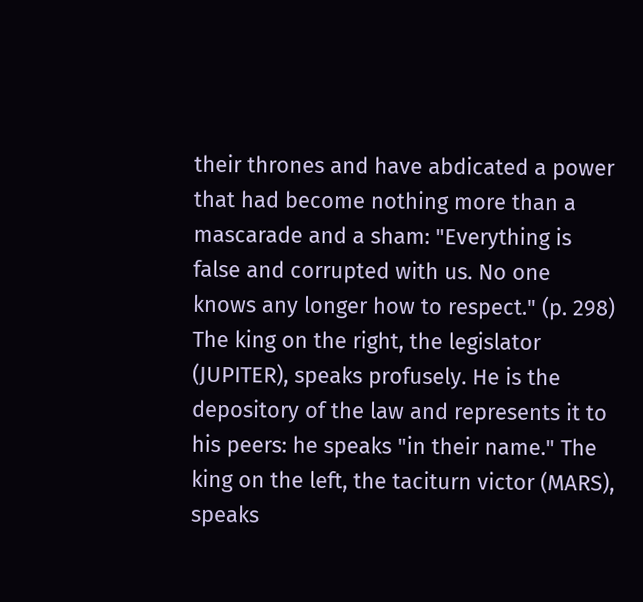their thrones and have abdicated a power that had become nothing more than a mascarade and a sham: "Everything is false and corrupted with us. No one knows any longer how to respect." (p. 298) The king on the right, the legislator (JUPITER), speaks profusely. He is the depository of the law and represents it to his peers: he speaks "in their name." The king on the left, the taciturn victor (MARS), speaks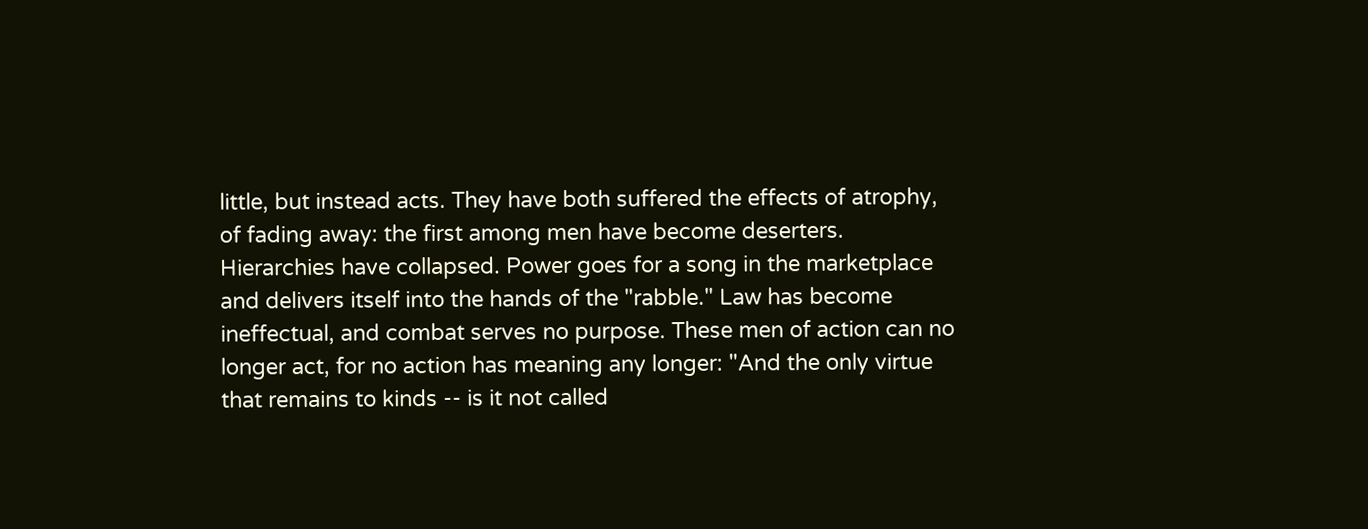little, but instead acts. They have both suffered the effects of atrophy, of fading away: the first among men have become deserters. Hierarchies have collapsed. Power goes for a song in the marketplace and delivers itself into the hands of the "rabble." Law has become ineffectual, and combat serves no purpose. These men of action can no longer act, for no action has meaning any longer: "And the only virtue that remains to kinds -- is it not called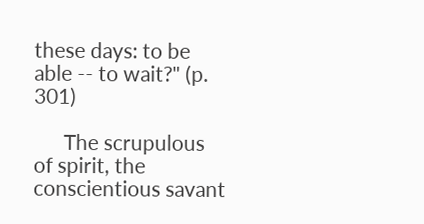these days: to be able -- to wait?" (p. 301)

      The scrupulous of spirit, the conscientious savant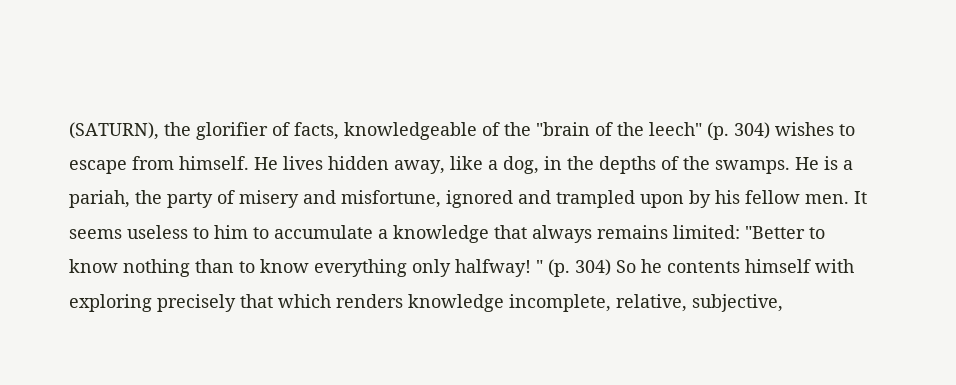(SATURN), the glorifier of facts, knowledgeable of the "brain of the leech" (p. 304) wishes to escape from himself. He lives hidden away, like a dog, in the depths of the swamps. He is a pariah, the party of misery and misfortune, ignored and trampled upon by his fellow men. It seems useless to him to accumulate a knowledge that always remains limited: "Better to know nothing than to know everything only halfway! " (p. 304) So he contents himself with exploring precisely that which renders knowledge incomplete, relative, subjective,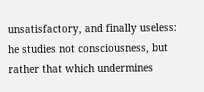unsatisfactory, and finally useless: he studies not consciousness, but rather that which undermines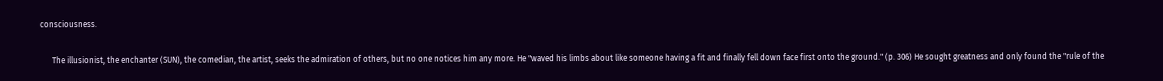consciousness.

      The illusionist, the enchanter (SUN), the comedian, the artist, seeks the admiration of others, but no one notices him any more. He "waved his limbs about like someone having a fit and finally fell down face first onto the ground." (p. 306) He sought greatness and only found the "rule of the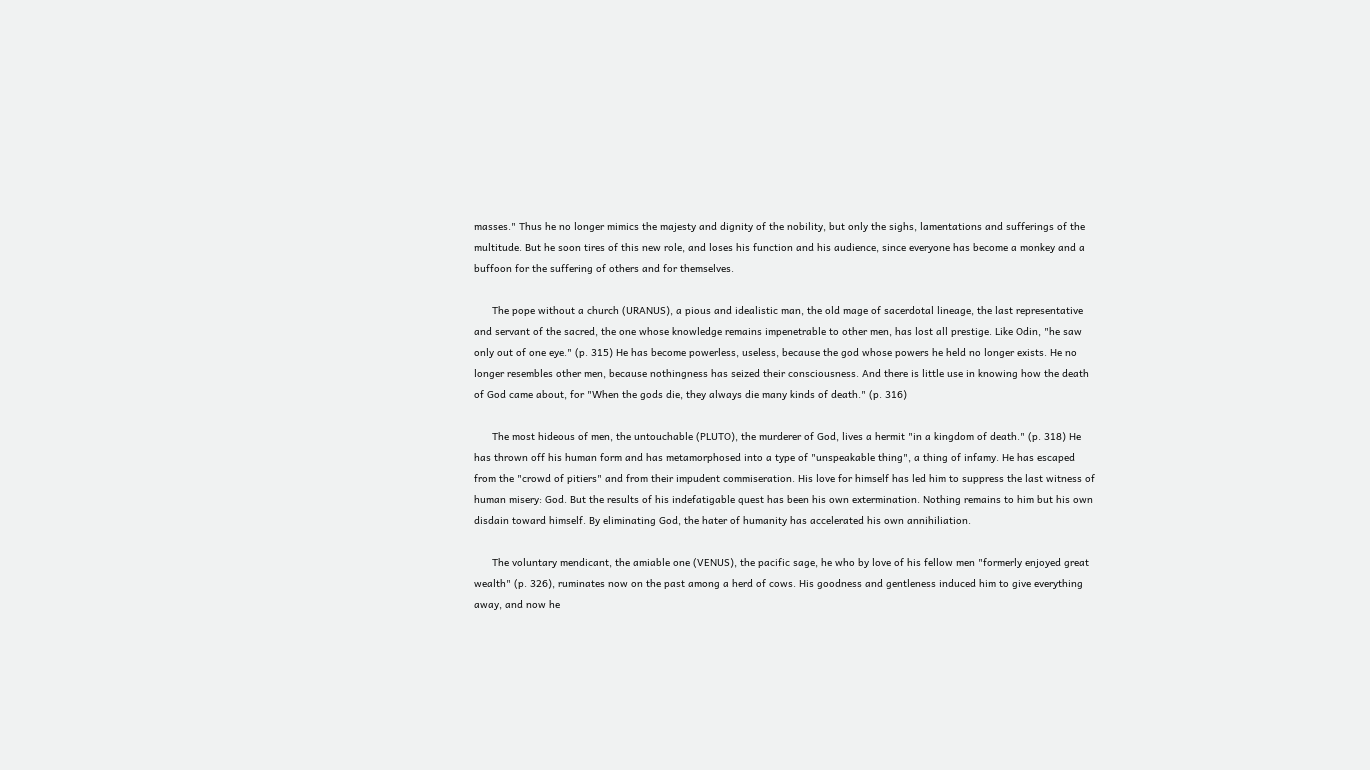masses." Thus he no longer mimics the majesty and dignity of the nobility, but only the sighs, lamentations and sufferings of the multitude. But he soon tires of this new role, and loses his function and his audience, since everyone has become a monkey and a buffoon for the suffering of others and for themselves.

      The pope without a church (URANUS), a pious and idealistic man, the old mage of sacerdotal lineage, the last representative and servant of the sacred, the one whose knowledge remains impenetrable to other men, has lost all prestige. Like Odin, "he saw only out of one eye." (p. 315) He has become powerless, useless, because the god whose powers he held no longer exists. He no longer resembles other men, because nothingness has seized their consciousness. And there is little use in knowing how the death of God came about, for "When the gods die, they always die many kinds of death." (p. 316)

      The most hideous of men, the untouchable (PLUTO), the murderer of God, lives a hermit "in a kingdom of death." (p. 318) He has thrown off his human form and has metamorphosed into a type of "unspeakable thing", a thing of infamy. He has escaped from the "crowd of pitiers" and from their impudent commiseration. His love for himself has led him to suppress the last witness of human misery: God. But the results of his indefatigable quest has been his own extermination. Nothing remains to him but his own disdain toward himself. By eliminating God, the hater of humanity has accelerated his own annihiliation.

      The voluntary mendicant, the amiable one (VENUS), the pacific sage, he who by love of his fellow men "formerly enjoyed great wealth" (p. 326), ruminates now on the past among a herd of cows. His goodness and gentleness induced him to give everything away, and now he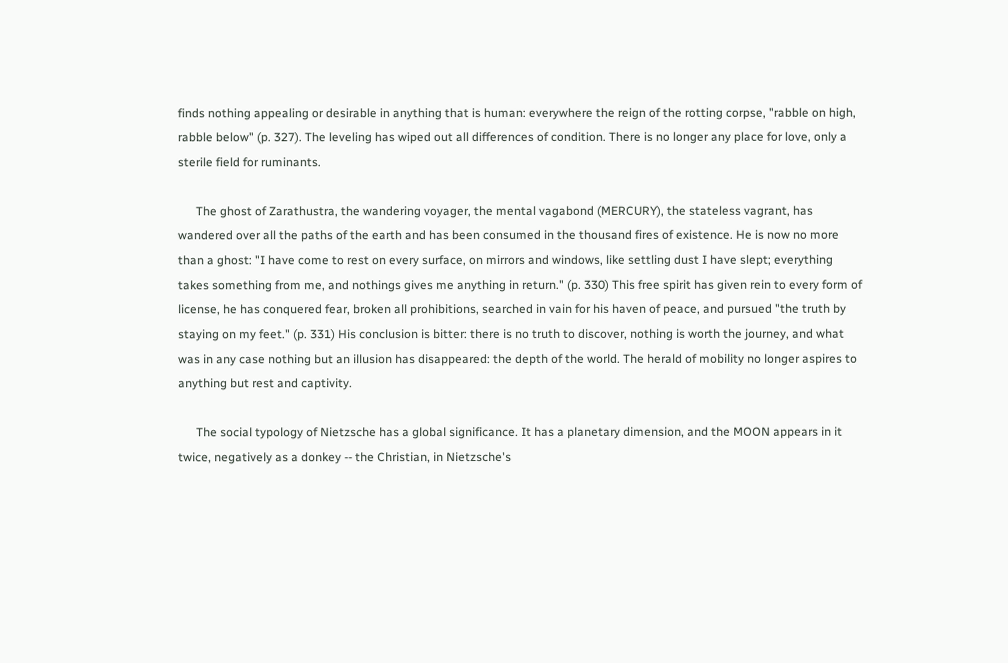finds nothing appealing or desirable in anything that is human: everywhere the reign of the rotting corpse, "rabble on high, rabble below" (p. 327). The leveling has wiped out all differences of condition. There is no longer any place for love, only a sterile field for ruminants.

      The ghost of Zarathustra, the wandering voyager, the mental vagabond (MERCURY), the stateless vagrant, has wandered over all the paths of the earth and has been consumed in the thousand fires of existence. He is now no more than a ghost: "I have come to rest on every surface, on mirrors and windows, like settling dust I have slept; everything takes something from me, and nothings gives me anything in return." (p. 330) This free spirit has given rein to every form of license, he has conquered fear, broken all prohibitions, searched in vain for his haven of peace, and pursued "the truth by staying on my feet." (p. 331) His conclusion is bitter: there is no truth to discover, nothing is worth the journey, and what was in any case nothing but an illusion has disappeared: the depth of the world. The herald of mobility no longer aspires to anything but rest and captivity.

      The social typology of Nietzsche has a global significance. It has a planetary dimension, and the MOON appears in it twice, negatively as a donkey -- the Christian, in Nietzsche's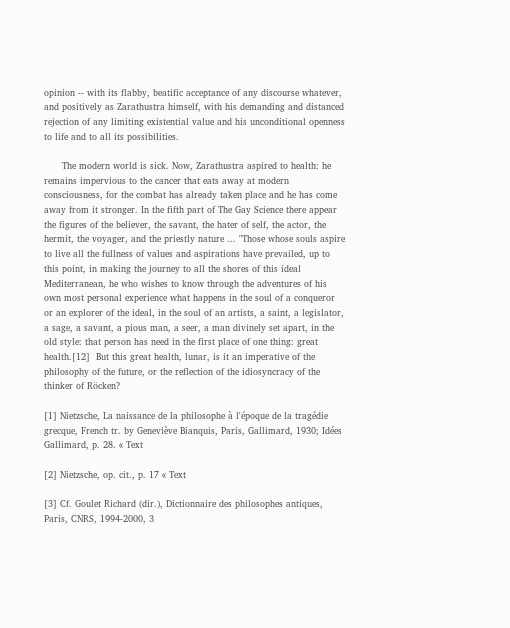opinion -- with its flabby, beatific acceptance of any discourse whatever, and positively as Zarathustra himself, with his demanding and distanced rejection of any limiting existential value and his unconditional openness to life and to all its possibilities.

      The modern world is sick. Now, Zarathustra aspired to health: he remains impervious to the cancer that eats away at modern consciousness, for the combat has already taken place and he has come away from it stronger. In the fifth part of The Gay Science there appear the figures of the believer, the savant, the hater of self, the actor, the hermit, the voyager, and the priestly nature ... "Those whose souls aspire to live all the fullness of values and aspirations have prevailed, up to this point, in making the journey to all the shores of this ideal Mediterranean, he who wishes to know through the adventures of his own most personal experience what happens in the soul of a conqueror or an explorer of the ideal, in the soul of an artists, a saint, a legislator, a sage, a savant, a pious man, a seer, a man divinely set apart, in the old style: that person has need in the first place of one thing: great health.[12]  But this great health, lunar, is it an imperative of the philosophy of the future, or the reflection of the idiosyncracy of the thinker of Röcken?

[1] Nietzsche, La naissance de la philosophe à l'époque de la tragédie grecque, French tr. by Geneviève Bianquis, Paris, Gallimard, 1930; Idées Gallimard, p. 28. « Text

[2] Nietzsche, op. cit., p. 17 « Text

[3] Cf. Goulet Richard (dir.), Dictionnaire des philosophes antiques, Paris, CNRS, 1994-2000, 3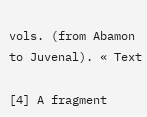vols. (from Abamon to Juvenal). « Text

[4] A fragment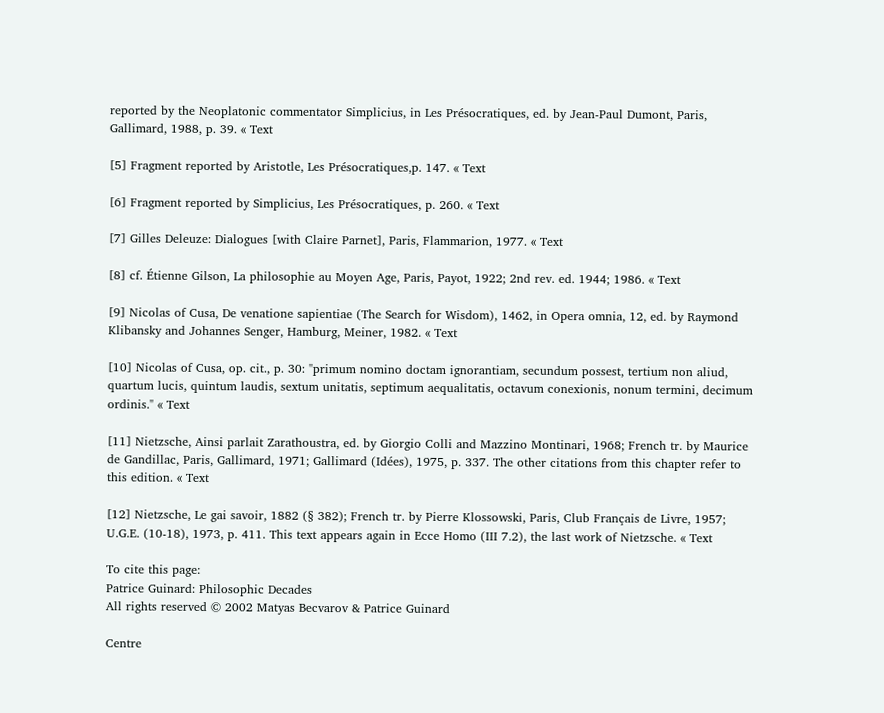reported by the Neoplatonic commentator Simplicius, in Les Présocratiques, ed. by Jean-Paul Dumont, Paris, Gallimard, 1988, p. 39. « Text

[5] Fragment reported by Aristotle, Les Présocratiques,p. 147. « Text

[6] Fragment reported by Simplicius, Les Présocratiques, p. 260. « Text

[7] Gilles Deleuze: Dialogues [with Claire Parnet], Paris, Flammarion, 1977. « Text

[8] cf. Étienne Gilson, La philosophie au Moyen Age, Paris, Payot, 1922; 2nd rev. ed. 1944; 1986. « Text

[9] Nicolas of Cusa, De venatione sapientiae (The Search for Wisdom), 1462, in Opera omnia, 12, ed. by Raymond Klibansky and Johannes Senger, Hamburg, Meiner, 1982. « Text

[10] Nicolas of Cusa, op. cit., p. 30: "primum nomino doctam ignorantiam, secundum possest, tertium non aliud, quartum lucis, quintum laudis, sextum unitatis, septimum aequalitatis, octavum conexionis, nonum termini, decimum ordinis." « Text

[11] Nietzsche, Ainsi parlait Zarathoustra, ed. by Giorgio Colli and Mazzino Montinari, 1968; French tr. by Maurice de Gandillac, Paris, Gallimard, 1971; Gallimard (Idées), 1975, p. 337. The other citations from this chapter refer to this edition. « Text

[12] Nietzsche, Le gai savoir, 1882 (§ 382); French tr. by Pierre Klossowski, Paris, Club Français de Livre, 1957; U.G.E. (10-18), 1973, p. 411. This text appears again in Ecce Homo (III 7.2), the last work of Nietzsche. « Text

To cite this page:
Patrice Guinard: Philosophic Decades
All rights reserved © 2002 Matyas Becvarov & Patrice Guinard

Centre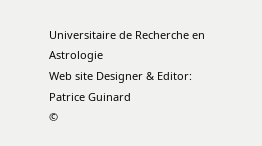Universitaire de Recherche en Astrologie
Web site Designer & Editor: Patrice Guinard
©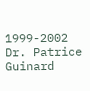1999-2002 Dr. Patrice Guinard